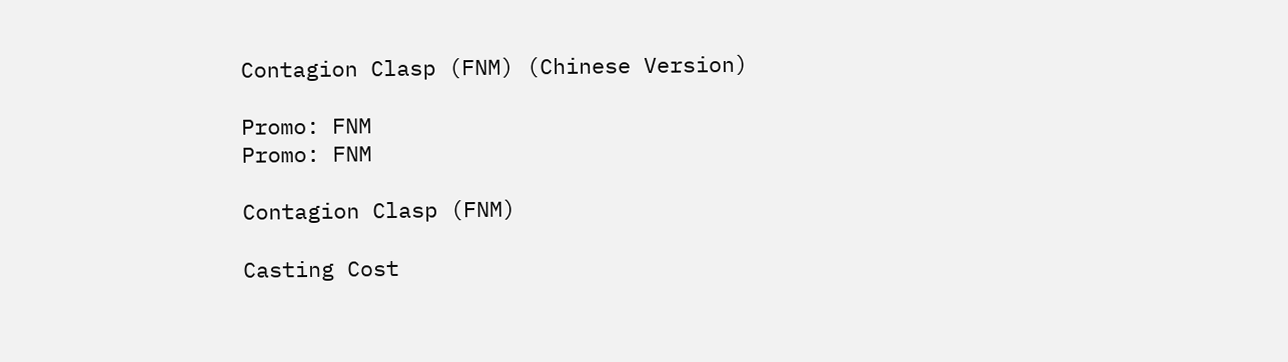Contagion Clasp (FNM) (Chinese Version)

Promo: FNM
Promo: FNM

Contagion Clasp (FNM)

Casting Cost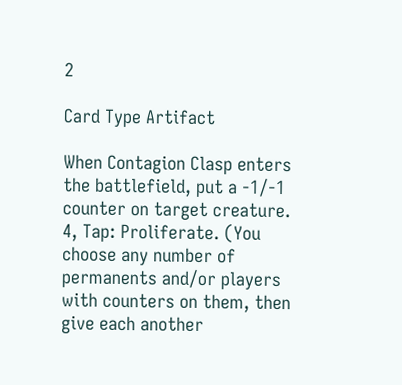2

Card Type Artifact

When Contagion Clasp enters the battlefield, put a -1/-1 counter on target creature.
4, Tap: Proliferate. (You choose any number of permanents and/or players with counters on them, then give each another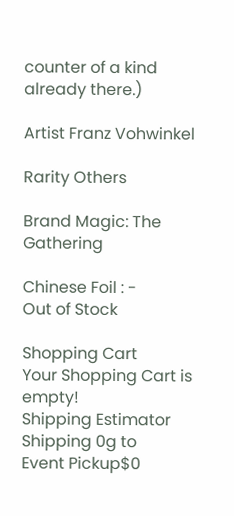counter of a kind already there.)

Artist Franz Vohwinkel

Rarity Others

Brand Magic: The Gathering

Chinese Foil : -
Out of Stock

Shopping Cart
Your Shopping Cart is empty!
Shipping Estimator
Shipping 0g to
Event Pickup$0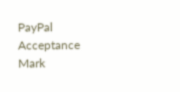PayPal Acceptance Mark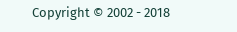Copyright © 2002 - 2018